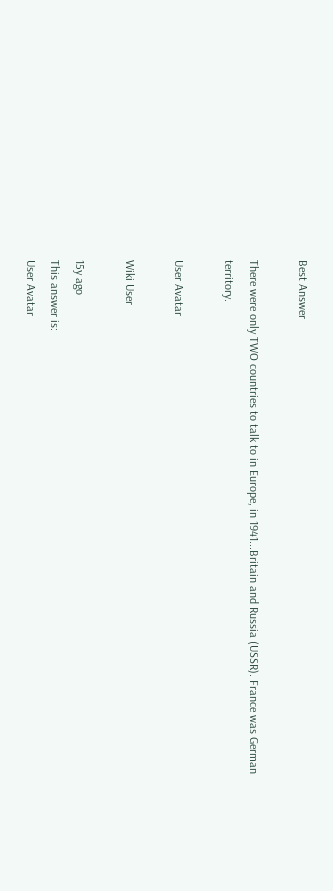Best Answer

There were only TWO countries to talk to in Europe, in 1941...Britain and Russia (USSR). France was German territory.

User Avatar

Wiki User

15y ago
This answer is:
User Avatar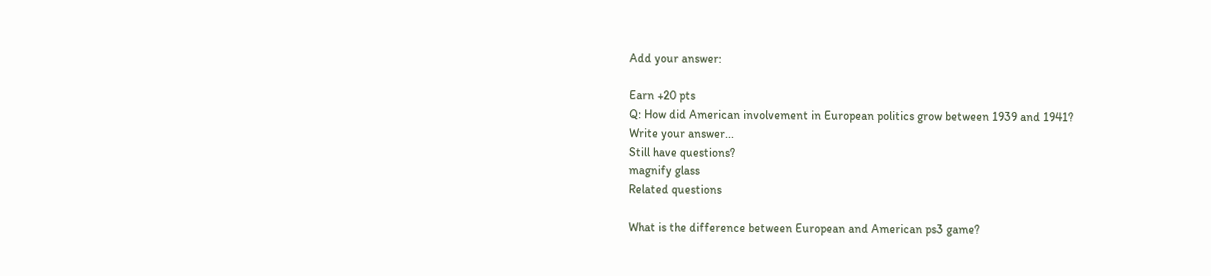Add your answer:

Earn +20 pts
Q: How did American involvement in European politics grow between 1939 and 1941?
Write your answer...
Still have questions?
magnify glass
Related questions

What is the difference between European and American ps3 game?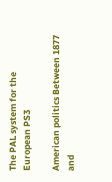The PAL system for the European PS3

American politics Between 1877 and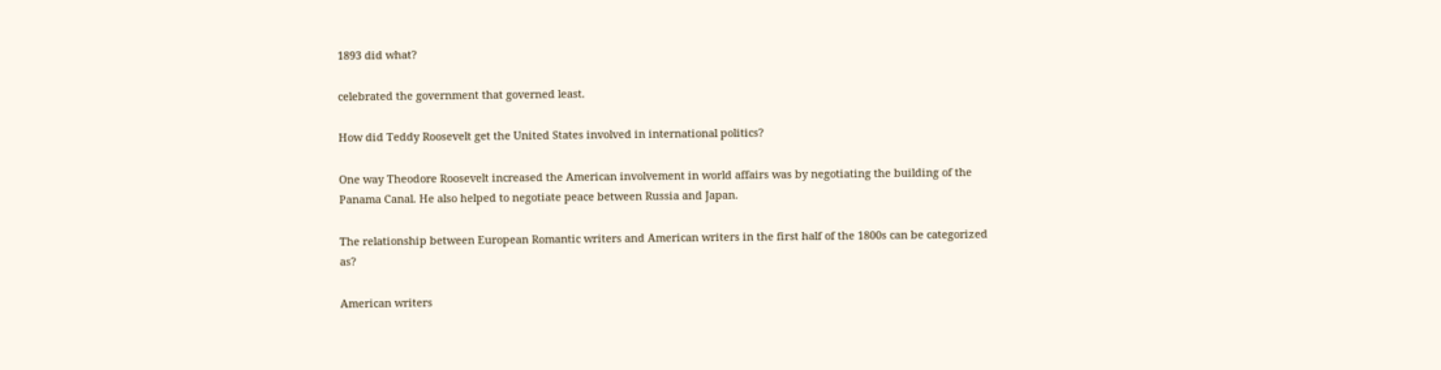1893 did what?

celebrated the government that governed least.

How did Teddy Roosevelt get the United States involved in international politics?

One way Theodore Roosevelt increased the American involvement in world affairs was by negotiating the building of the Panama Canal. He also helped to negotiate peace between Russia and Japan.

The relationship between European Romantic writers and American writers in the first half of the 1800s can be categorized as?

American writers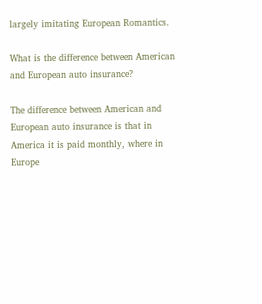largely imitating European Romantics.

What is the difference between American and European auto insurance?

The difference between American and European auto insurance is that in America it is paid monthly, where in Europe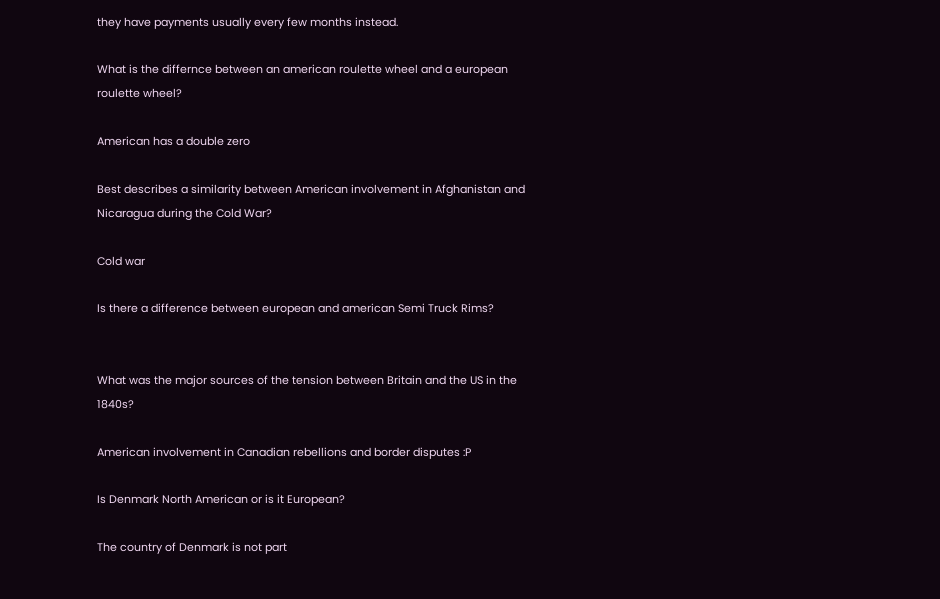they have payments usually every few months instead.

What is the differnce between an american roulette wheel and a european roulette wheel?

American has a double zero

Best describes a similarity between American involvement in Afghanistan and Nicaragua during the Cold War?

Cold war

Is there a difference between european and american Semi Truck Rims?


What was the major sources of the tension between Britain and the US in the 1840s?

American involvement in Canadian rebellions and border disputes :P

Is Denmark North American or is it European?

The country of Denmark is not part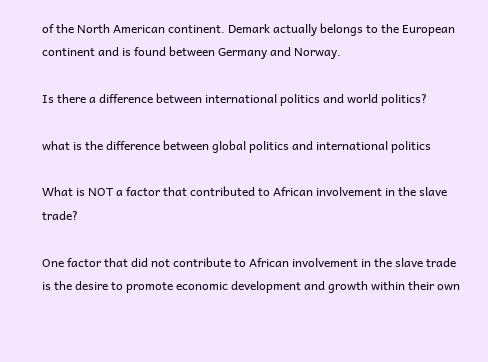of the North American continent. Demark actually belongs to the European continent and is found between Germany and Norway.

Is there a difference between international politics and world politics?

what is the difference between global politics and international politics

What is NOT a factor that contributed to African involvement in the slave trade?

One factor that did not contribute to African involvement in the slave trade is the desire to promote economic development and growth within their own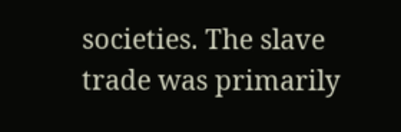societies. The slave trade was primarily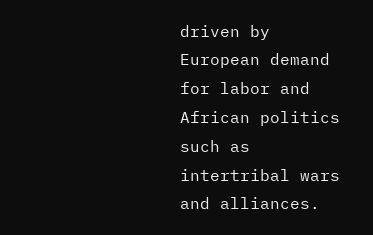driven by European demand for labor and African politics such as intertribal wars and alliances.